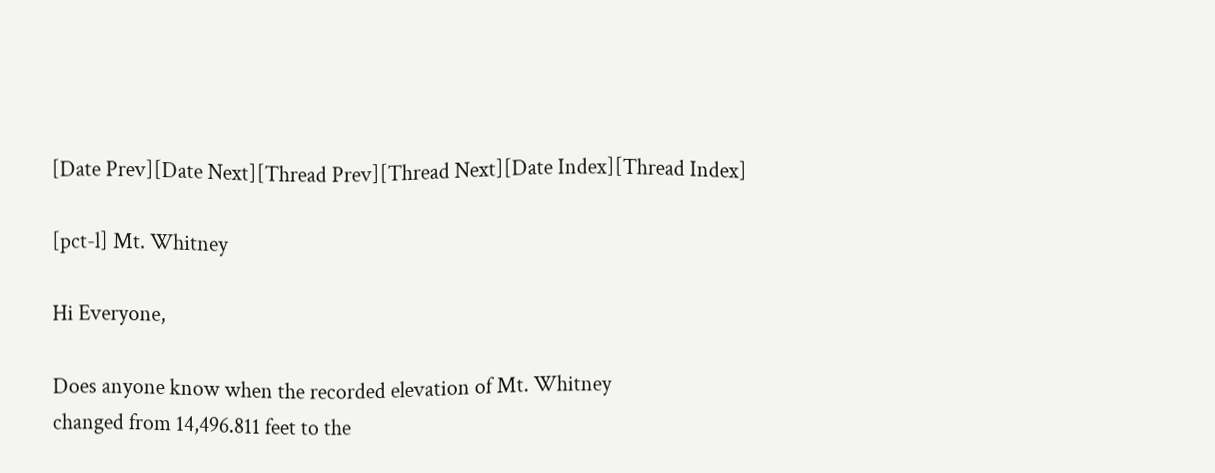[Date Prev][Date Next][Thread Prev][Thread Next][Date Index][Thread Index]

[pct-l] Mt. Whitney

Hi Everyone,

Does anyone know when the recorded elevation of Mt. Whitney
changed from 14,496.811 feet to the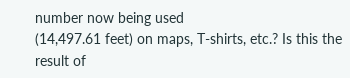number now being used
(14,497.61 feet) on maps, T-shirts, etc.? Is this the result of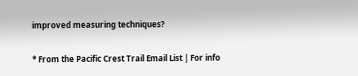improved measuring techniques?

* From the Pacific Crest Trail Email List | For info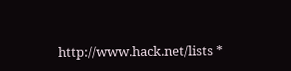http://www.hack.net/lists *